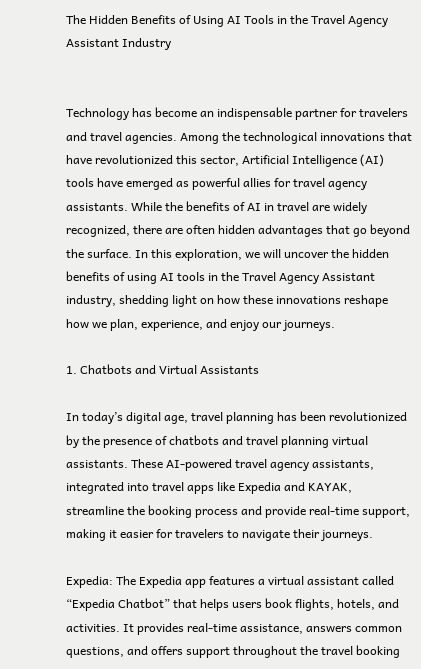The Hidden Benefits of Using AI Tools in the Travel Agency Assistant Industry


Technology has become an indispensable partner for travelers and travel agencies. Among the technological innovations that have revolutionized this sector, Artificial Intelligence (AI) tools have emerged as powerful allies for travel agency assistants. While the benefits of AI in travel are widely recognized, there are often hidden advantages that go beyond the surface. In this exploration, we will uncover the hidden benefits of using AI tools in the Travel Agency Assistant industry, shedding light on how these innovations reshape how we plan, experience, and enjoy our journeys.

1. Chatbots and Virtual Assistants

In today’s digital age, travel planning has been revolutionized by the presence of chatbots and travel planning virtual assistants. These AI-powered travel agency assistants, integrated into travel apps like Expedia and KAYAK, streamline the booking process and provide real-time support, making it easier for travelers to navigate their journeys.

Expedia: The Expedia app features a virtual assistant called “Expedia Chatbot” that helps users book flights, hotels, and activities. It provides real-time assistance, answers common questions, and offers support throughout the travel booking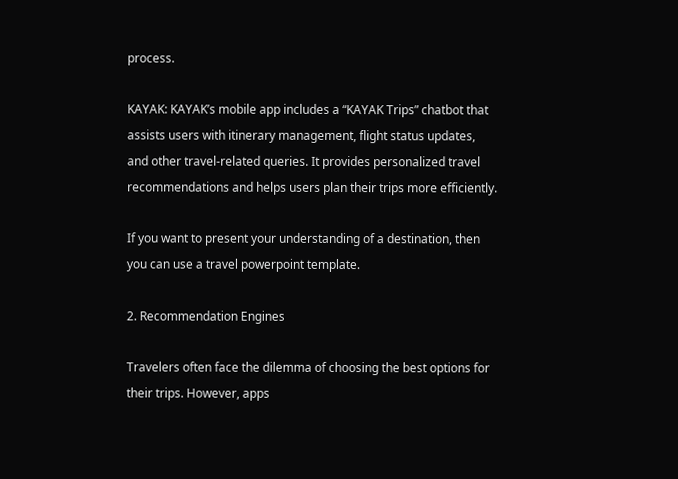process.

KAYAK: KAYAK’s mobile app includes a “KAYAK Trips” chatbot that assists users with itinerary management, flight status updates, and other travel-related queries. It provides personalized travel recommendations and helps users plan their trips more efficiently.

If you want to present your understanding of a destination, then you can use a travel powerpoint template.

2. Recommendation Engines

Travelers often face the dilemma of choosing the best options for their trips. However, apps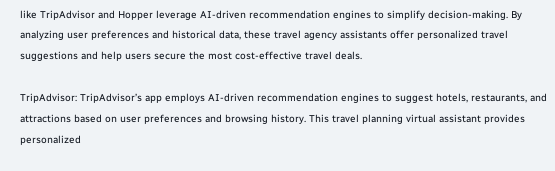like TripAdvisor and Hopper leverage AI-driven recommendation engines to simplify decision-making. By analyzing user preferences and historical data, these travel agency assistants offer personalized travel suggestions and help users secure the most cost-effective travel deals.

TripAdvisor: TripAdvisor’s app employs AI-driven recommendation engines to suggest hotels, restaurants, and attractions based on user preferences and browsing history. This travel planning virtual assistant provides personalized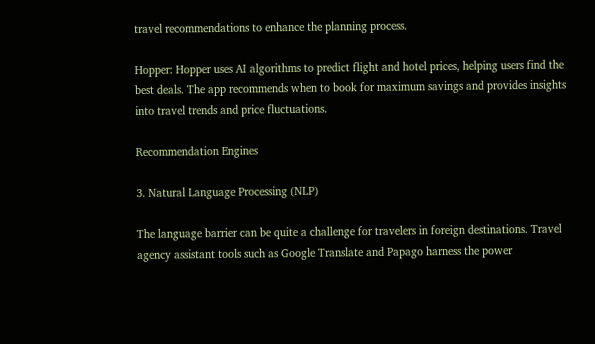travel recommendations to enhance the planning process.

Hopper: Hopper uses AI algorithms to predict flight and hotel prices, helping users find the best deals. The app recommends when to book for maximum savings and provides insights into travel trends and price fluctuations.

Recommendation Engines

3. Natural Language Processing (NLP)

The language barrier can be quite a challenge for travelers in foreign destinations. Travel agency assistant tools such as Google Translate and Papago harness the power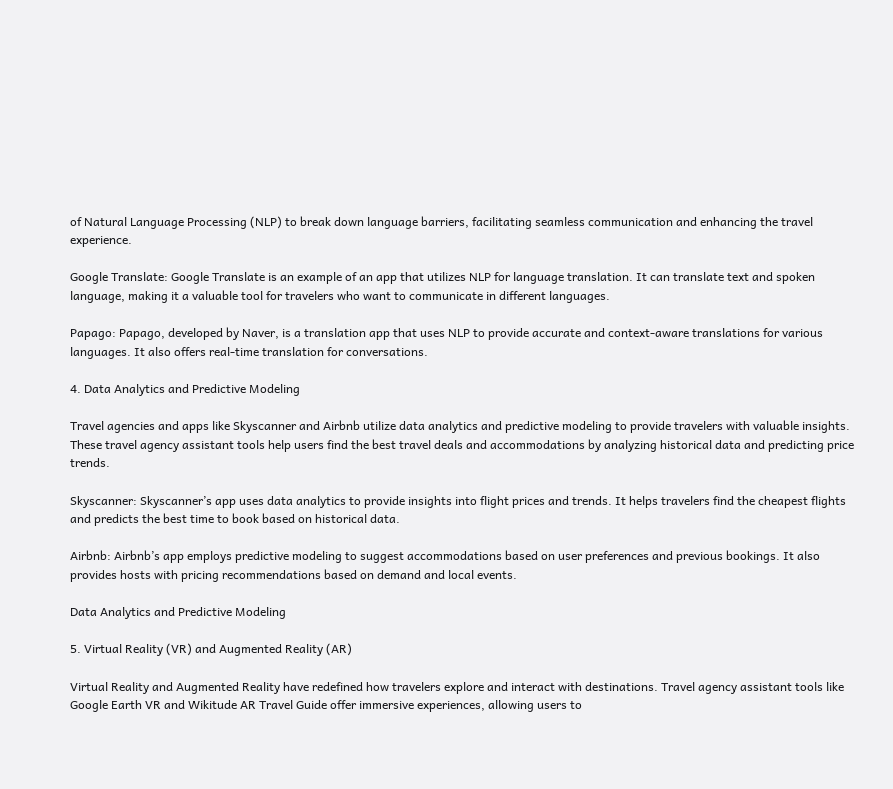of Natural Language Processing (NLP) to break down language barriers, facilitating seamless communication and enhancing the travel experience.

Google Translate: Google Translate is an example of an app that utilizes NLP for language translation. It can translate text and spoken language, making it a valuable tool for travelers who want to communicate in different languages.

Papago: Papago, developed by Naver, is a translation app that uses NLP to provide accurate and context-aware translations for various languages. It also offers real-time translation for conversations.

4. Data Analytics and Predictive Modeling

Travel agencies and apps like Skyscanner and Airbnb utilize data analytics and predictive modeling to provide travelers with valuable insights. These travel agency assistant tools help users find the best travel deals and accommodations by analyzing historical data and predicting price trends.

Skyscanner: Skyscanner’s app uses data analytics to provide insights into flight prices and trends. It helps travelers find the cheapest flights and predicts the best time to book based on historical data.

Airbnb: Airbnb’s app employs predictive modeling to suggest accommodations based on user preferences and previous bookings. It also provides hosts with pricing recommendations based on demand and local events.

Data Analytics and Predictive Modeling

5. Virtual Reality (VR) and Augmented Reality (AR)

Virtual Reality and Augmented Reality have redefined how travelers explore and interact with destinations. Travel agency assistant tools like Google Earth VR and Wikitude AR Travel Guide offer immersive experiences, allowing users to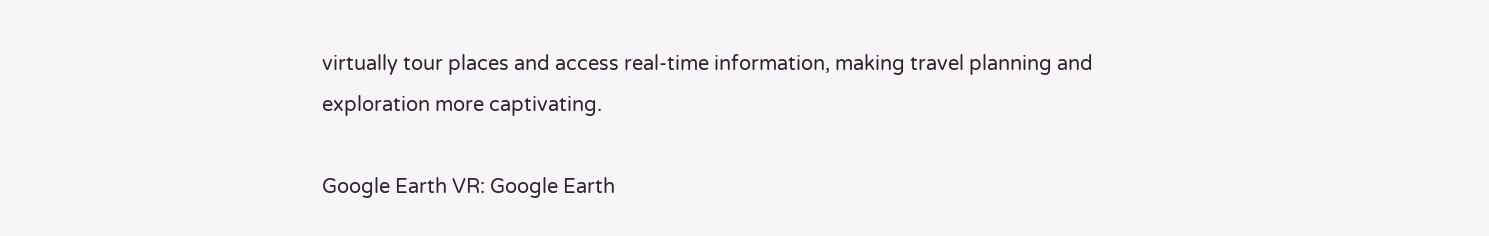virtually tour places and access real-time information, making travel planning and exploration more captivating.

Google Earth VR: Google Earth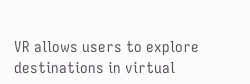VR allows users to explore destinations in virtual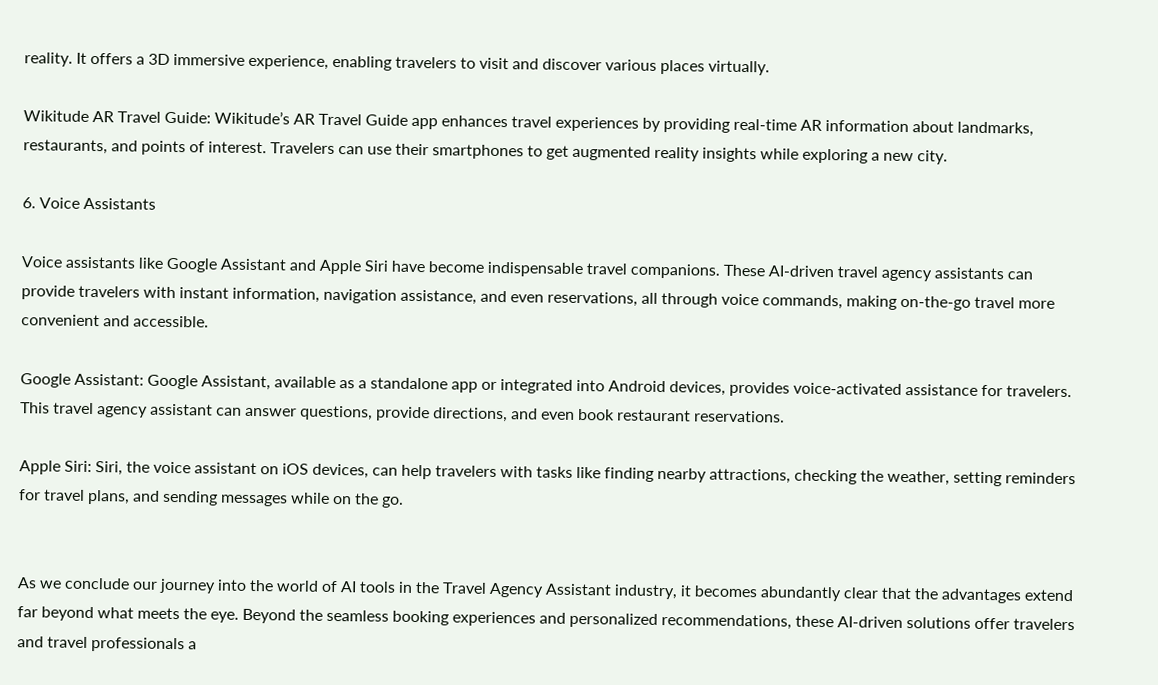reality. It offers a 3D immersive experience, enabling travelers to visit and discover various places virtually.

Wikitude AR Travel Guide: Wikitude’s AR Travel Guide app enhances travel experiences by providing real-time AR information about landmarks, restaurants, and points of interest. Travelers can use their smartphones to get augmented reality insights while exploring a new city.

6. Voice Assistants

Voice assistants like Google Assistant and Apple Siri have become indispensable travel companions. These AI-driven travel agency assistants can provide travelers with instant information, navigation assistance, and even reservations, all through voice commands, making on-the-go travel more convenient and accessible.

Google Assistant: Google Assistant, available as a standalone app or integrated into Android devices, provides voice-activated assistance for travelers. This travel agency assistant can answer questions, provide directions, and even book restaurant reservations.

Apple Siri: Siri, the voice assistant on iOS devices, can help travelers with tasks like finding nearby attractions, checking the weather, setting reminders for travel plans, and sending messages while on the go.


As we conclude our journey into the world of AI tools in the Travel Agency Assistant industry, it becomes abundantly clear that the advantages extend far beyond what meets the eye. Beyond the seamless booking experiences and personalized recommendations, these AI-driven solutions offer travelers and travel professionals a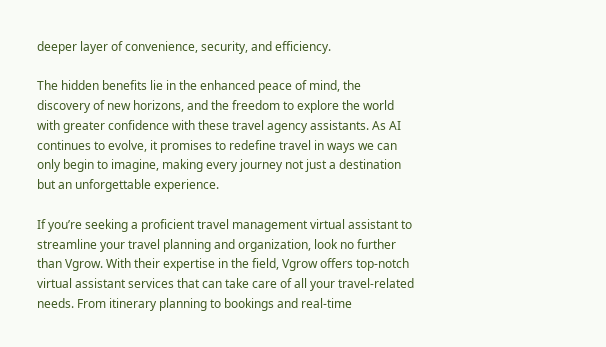deeper layer of convenience, security, and efficiency.

The hidden benefits lie in the enhanced peace of mind, the discovery of new horizons, and the freedom to explore the world with greater confidence with these travel agency assistants. As AI continues to evolve, it promises to redefine travel in ways we can only begin to imagine, making every journey not just a destination but an unforgettable experience.

If you’re seeking a proficient travel management virtual assistant to streamline your travel planning and organization, look no further than Vgrow. With their expertise in the field, Vgrow offers top-notch virtual assistant services that can take care of all your travel-related needs. From itinerary planning to bookings and real-time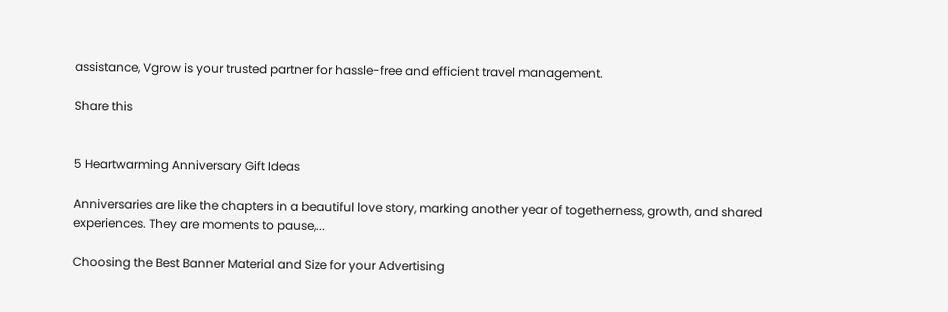assistance, Vgrow is your trusted partner for hassle-free and efficient travel management.

Share this


5 Heartwarming Anniversary Gift Ideas

Anniversaries are like the chapters in a beautiful love story, marking another year of togetherness, growth, and shared experiences. They are moments to pause,...

Choosing the Best Banner Material and Size for your Advertising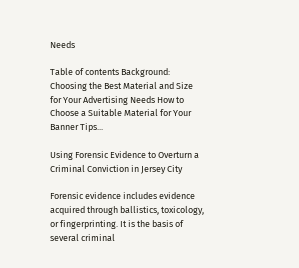Needs

Table of contents Background: Choosing the Best Material and Size for Your Advertising Needs How to Choose a Suitable Material for Your Banner Tips...

Using Forensic Evidence to Overturn a Criminal Conviction in Jersey City

Forensic evidence includes evidence acquired through ballistics, toxicology, or fingerprinting. It is the basis of several criminal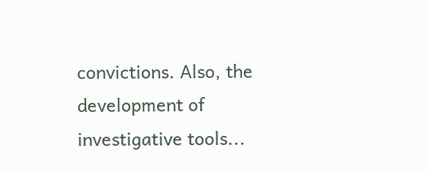convictions. Also, the development of investigative tools...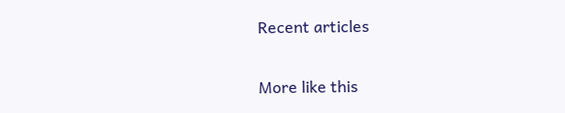Recent articles

More like this